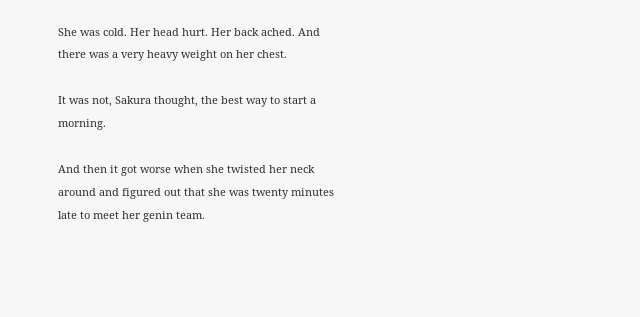She was cold. Her head hurt. Her back ached. And there was a very heavy weight on her chest.

It was not, Sakura thought, the best way to start a morning.

And then it got worse when she twisted her neck around and figured out that she was twenty minutes late to meet her genin team.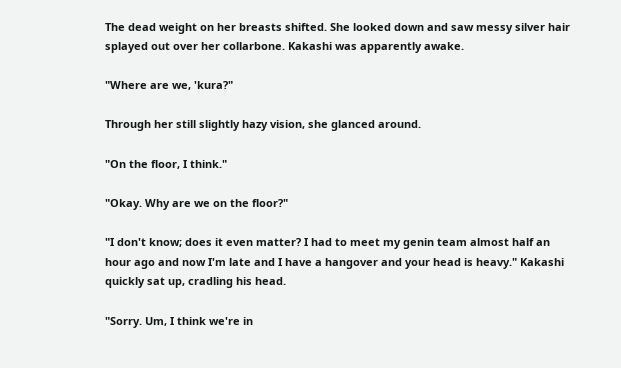The dead weight on her breasts shifted. She looked down and saw messy silver hair splayed out over her collarbone. Kakashi was apparently awake.

"Where are we, 'kura?"

Through her still slightly hazy vision, she glanced around.

"On the floor, I think."

"Okay. Why are we on the floor?"

"I don't know; does it even matter? I had to meet my genin team almost half an hour ago and now I'm late and I have a hangover and your head is heavy." Kakashi quickly sat up, cradling his head.

"Sorry. Um, I think we're in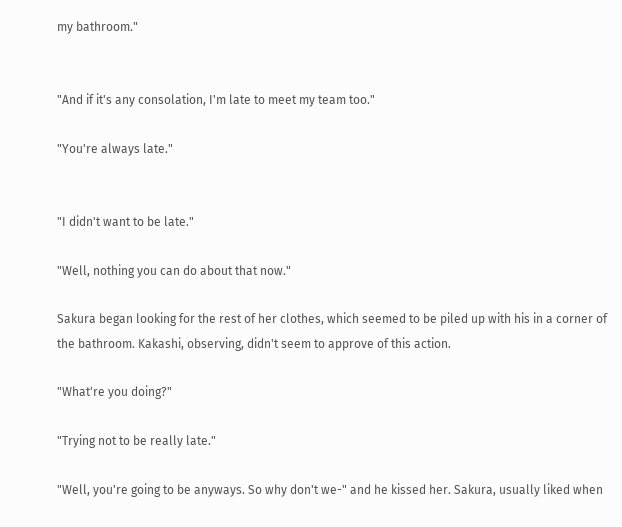my bathroom."


"And if it's any consolation, I'm late to meet my team too."

"You're always late."


"I didn't want to be late."

"Well, nothing you can do about that now."

Sakura began looking for the rest of her clothes, which seemed to be piled up with his in a corner of the bathroom. Kakashi, observing, didn't seem to approve of this action.

"What're you doing?"

"Trying not to be really late."

"Well, you're going to be anyways. So why don't we-" and he kissed her. Sakura, usually liked when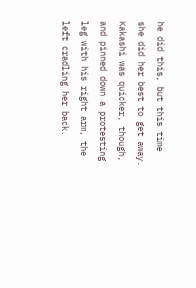he did this, but this time she did her best to get away. Kakashi was quicker, though, and pinned down a protesting leg with his right arm, the left cradling her back.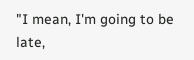"I mean, I'm going to be late,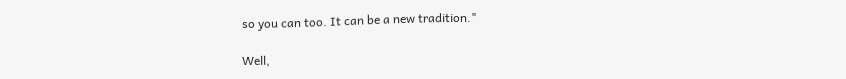so you can too. It can be a new tradition."

Well,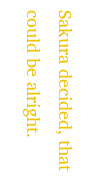Sakura decided, that could be alright.